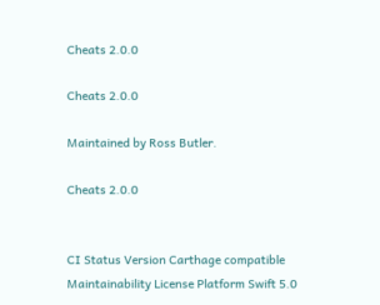Cheats 2.0.0

Cheats 2.0.0

Maintained by Ross Butler.

Cheats 2.0.0


CI Status Version Carthage compatible Maintainability License Platform Swift 5.0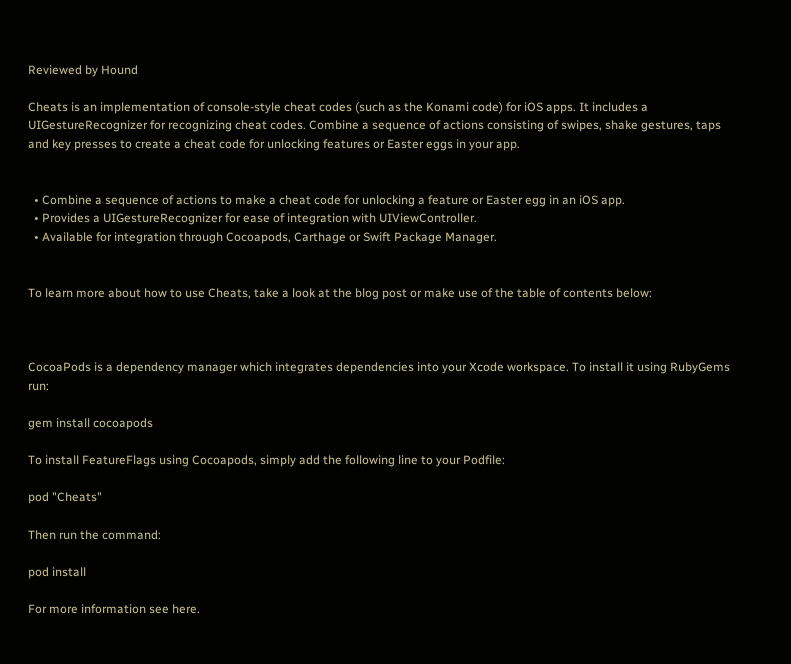Reviewed by Hound

Cheats is an implementation of console-style cheat codes (such as the Konami code) for iOS apps. It includes a UIGestureRecognizer for recognizing cheat codes. Combine a sequence of actions consisting of swipes, shake gestures, taps and key presses to create a cheat code for unlocking features or Easter eggs in your app.


  • Combine a sequence of actions to make a cheat code for unlocking a feature or Easter egg in an iOS app.
  • Provides a UIGestureRecognizer for ease of integration with UIViewController.
  • Available for integration through Cocoapods, Carthage or Swift Package Manager.


To learn more about how to use Cheats, take a look at the blog post or make use of the table of contents below:



CocoaPods is a dependency manager which integrates dependencies into your Xcode workspace. To install it using RubyGems run:

gem install cocoapods

To install FeatureFlags using Cocoapods, simply add the following line to your Podfile:

pod "Cheats"

Then run the command:

pod install

For more information see here.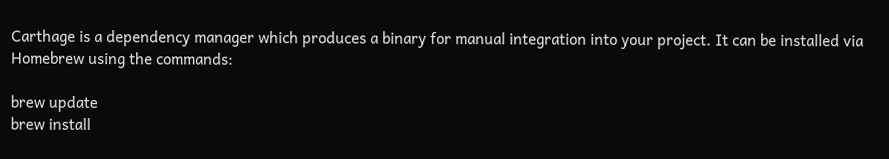Carthage is a dependency manager which produces a binary for manual integration into your project. It can be installed via Homebrew using the commands:

brew update
brew install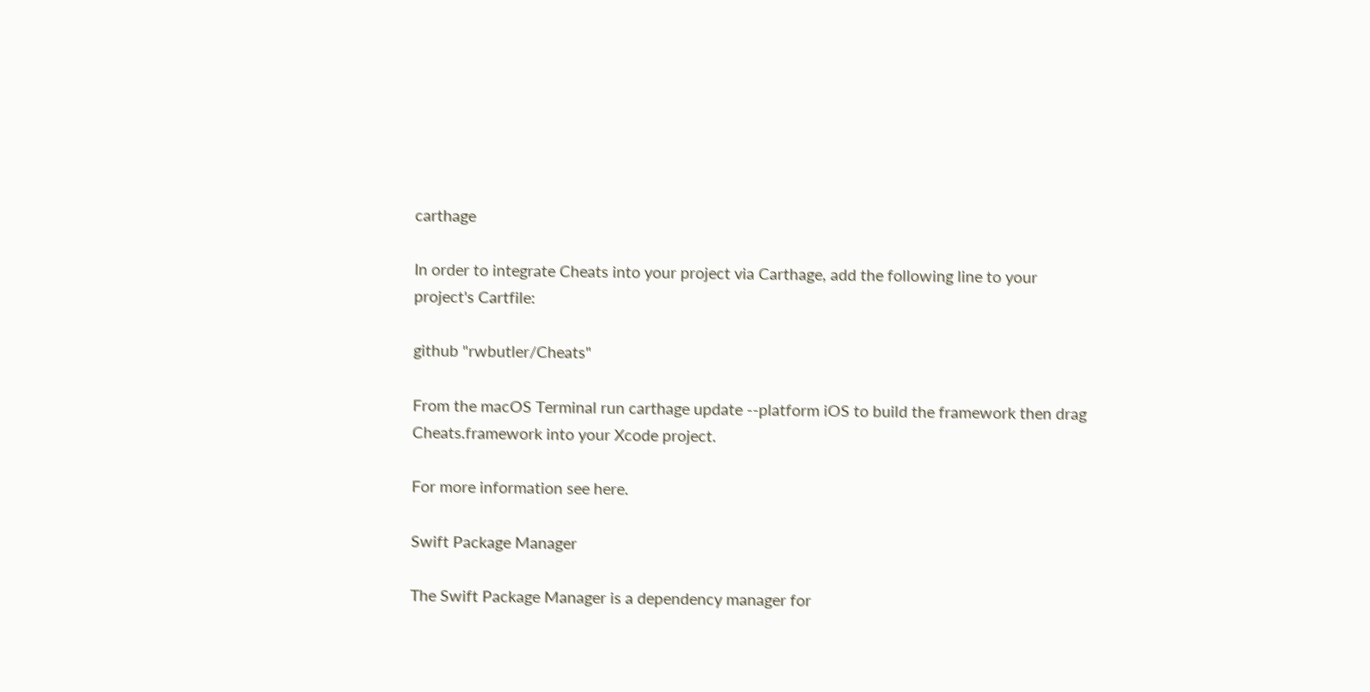carthage

In order to integrate Cheats into your project via Carthage, add the following line to your project's Cartfile:

github "rwbutler/Cheats"

From the macOS Terminal run carthage update --platform iOS to build the framework then drag Cheats.framework into your Xcode project.

For more information see here.

Swift Package Manager

The Swift Package Manager is a dependency manager for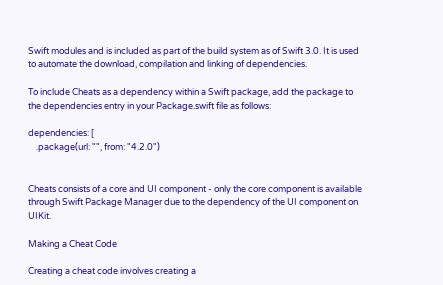Swift modules and is included as part of the build system as of Swift 3.0. It is used to automate the download, compilation and linking of dependencies.

To include Cheats as a dependency within a Swift package, add the package to the dependencies entry in your Package.swift file as follows:

dependencies: [
    .package(url: "", from: "4.2.0")


Cheats consists of a core and UI component - only the core component is available through Swift Package Manager due to the dependency of the UI component on UIKit.

Making a Cheat Code

Creating a cheat code involves creating a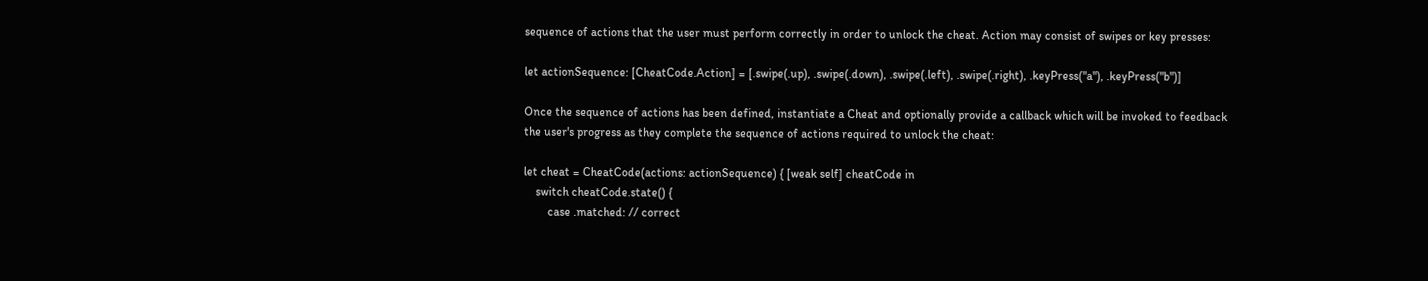sequence of actions that the user must perform correctly in order to unlock the cheat. Action may consist of swipes or key presses:

let actionSequence: [CheatCode.Action] = [.swipe(.up), .swipe(.down), .swipe(.left), .swipe(.right), .keyPress("a"), .keyPress("b")]

Once the sequence of actions has been defined, instantiate a Cheat and optionally provide a callback which will be invoked to feedback the user's progress as they complete the sequence of actions required to unlock the cheat:

let cheat = CheatCode(actions: actionSequence) { [weak self] cheatCode in
    switch cheatCode.state() {
        case .matched: // correct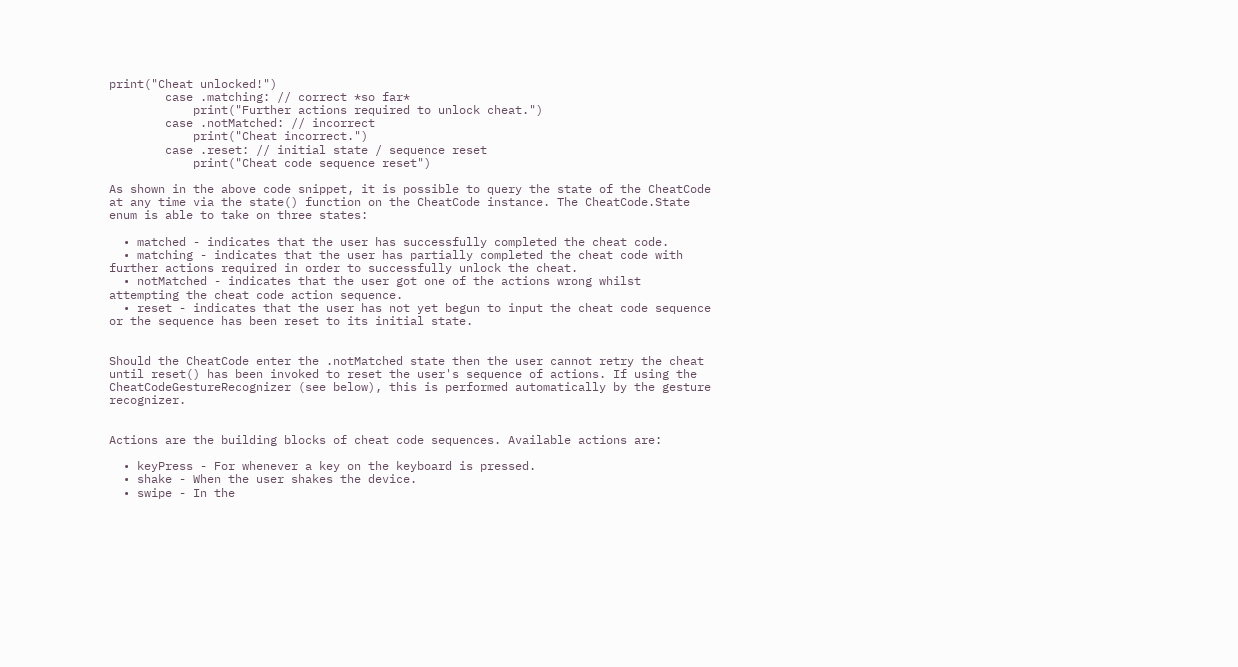print("Cheat unlocked!")
        case .matching: // correct *so far*
            print("Further actions required to unlock cheat.")
        case .notMatched: // incorrect
            print("Cheat incorrect.")
        case .reset: // initial state / sequence reset
            print("Cheat code sequence reset")

As shown in the above code snippet, it is possible to query the state of the CheatCode at any time via the state() function on the CheatCode instance. The CheatCode.State enum is able to take on three states:

  • matched - indicates that the user has successfully completed the cheat code.
  • matching - indicates that the user has partially completed the cheat code with further actions required in order to successfully unlock the cheat.
  • notMatched - indicates that the user got one of the actions wrong whilst attempting the cheat code action sequence.
  • reset - indicates that the user has not yet begun to input the cheat code sequence or the sequence has been reset to its initial state.


Should the CheatCode enter the .notMatched state then the user cannot retry the cheat until reset() has been invoked to reset the user's sequence of actions. If using the CheatCodeGestureRecognizer (see below), this is performed automatically by the gesture recognizer.


Actions are the building blocks of cheat code sequences. Available actions are:

  • keyPress - For whenever a key on the keyboard is pressed.
  • shake - When the user shakes the device.
  • swipe - In the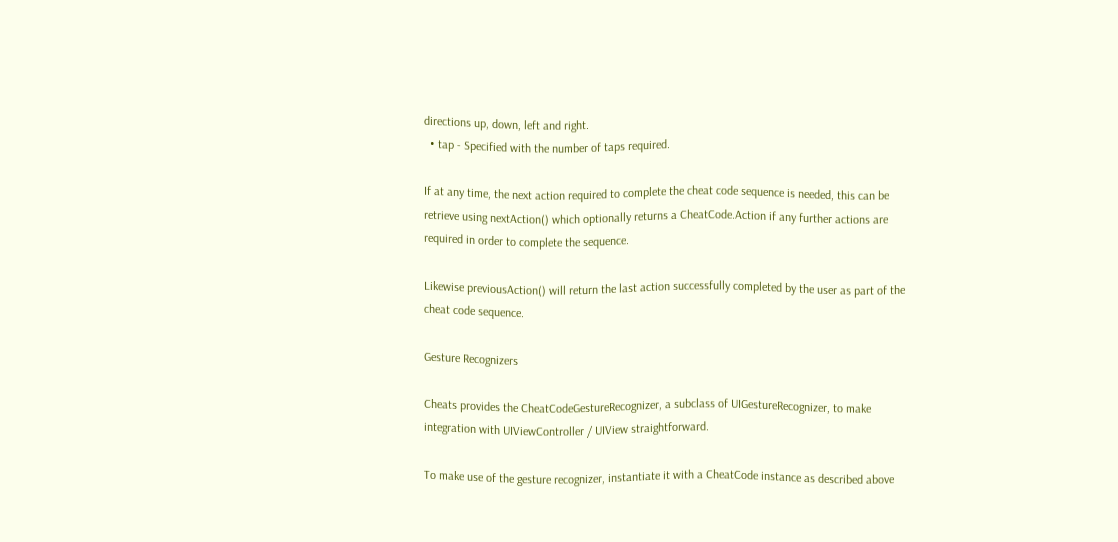directions up, down, left and right.
  • tap - Specified with the number of taps required.

If at any time, the next action required to complete the cheat code sequence is needed, this can be retrieve using nextAction() which optionally returns a CheatCode.Action if any further actions are required in order to complete the sequence.

Likewise previousAction() will return the last action successfully completed by the user as part of the cheat code sequence.

Gesture Recognizers

Cheats provides the CheatCodeGestureRecognizer, a subclass of UIGestureRecognizer, to make integration with UIViewController / UIView straightforward.

To make use of the gesture recognizer, instantiate it with a CheatCode instance as described above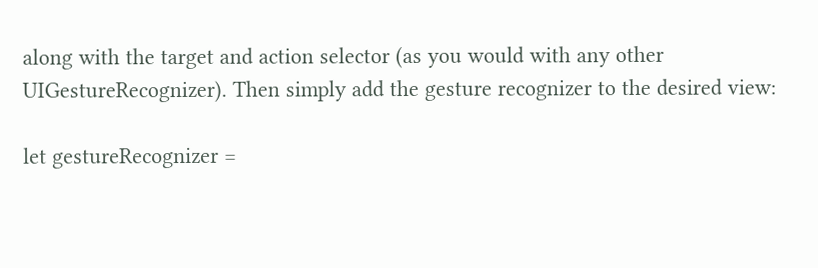along with the target and action selector (as you would with any other UIGestureRecognizer). Then simply add the gesture recognizer to the desired view:

let gestureRecognizer =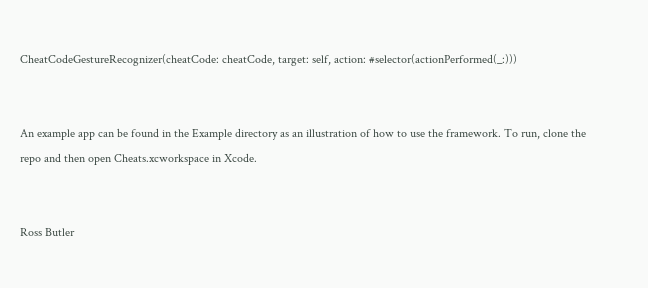CheatCodeGestureRecognizer(cheatCode: cheatCode, target: self, action: #selector(actionPerformed(_:)))


An example app can be found in the Example directory as an illustration of how to use the framework. To run, clone the repo and then open Cheats.xcworkspace in Xcode.


Ross Butler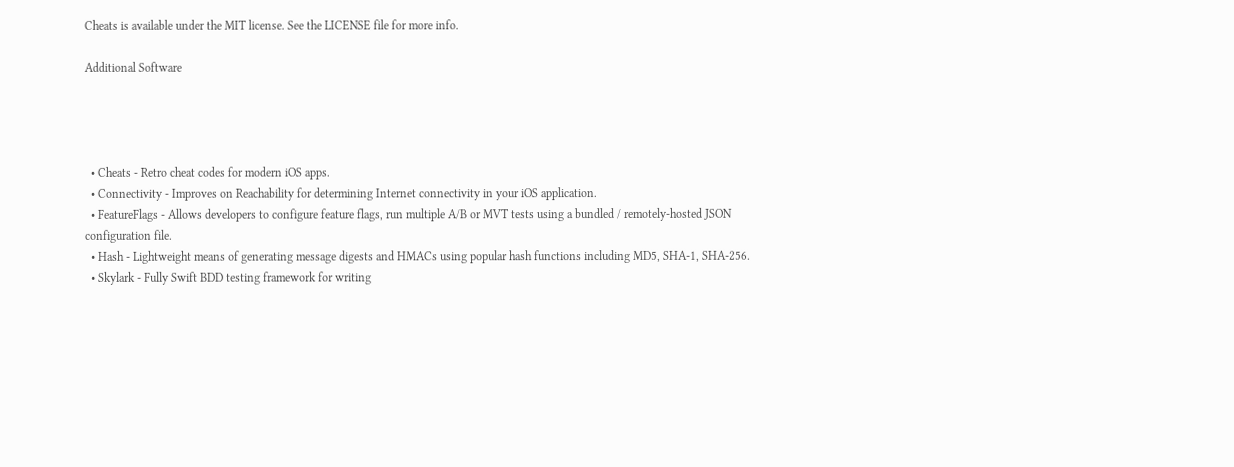Cheats is available under the MIT license. See the LICENSE file for more info.

Additional Software




  • Cheats - Retro cheat codes for modern iOS apps.
  • Connectivity - Improves on Reachability for determining Internet connectivity in your iOS application.
  • FeatureFlags - Allows developers to configure feature flags, run multiple A/B or MVT tests using a bundled / remotely-hosted JSON configuration file.
  • Hash - Lightweight means of generating message digests and HMACs using popular hash functions including MD5, SHA-1, SHA-256.
  • Skylark - Fully Swift BDD testing framework for writing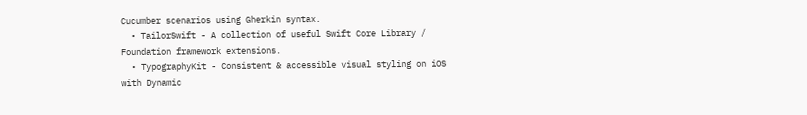Cucumber scenarios using Gherkin syntax.
  • TailorSwift - A collection of useful Swift Core Library / Foundation framework extensions.
  • TypographyKit - Consistent & accessible visual styling on iOS with Dynamic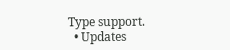Type support.
  • Updates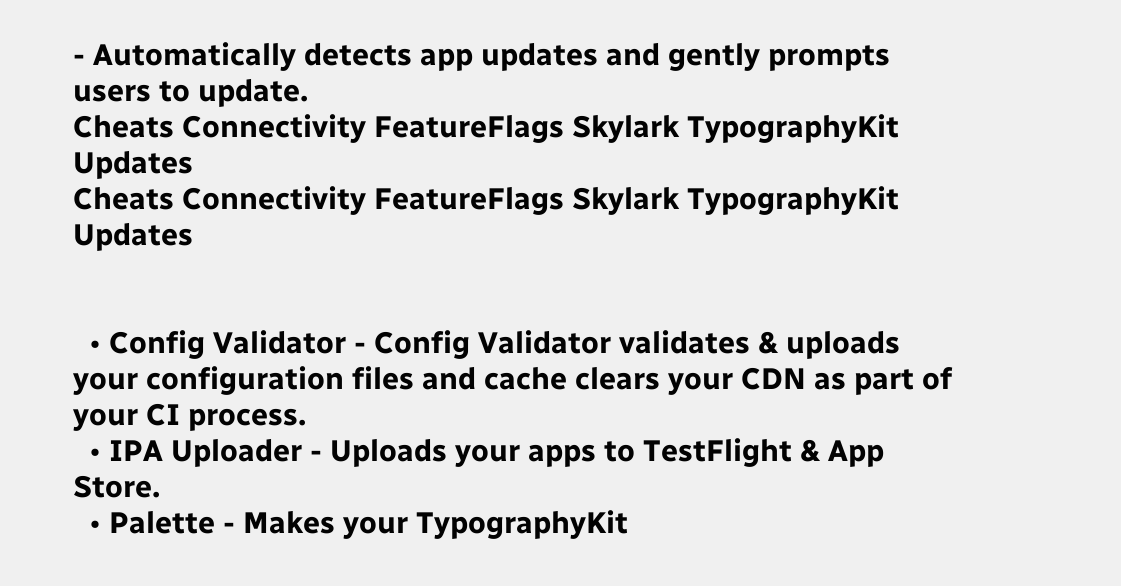- Automatically detects app updates and gently prompts users to update.
Cheats Connectivity FeatureFlags Skylark TypographyKit Updates
Cheats Connectivity FeatureFlags Skylark TypographyKit Updates


  • Config Validator - Config Validator validates & uploads your configuration files and cache clears your CDN as part of your CI process.
  • IPA Uploader - Uploads your apps to TestFlight & App Store.
  • Palette - Makes your TypographyKit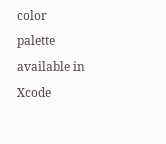color palette available in Xcode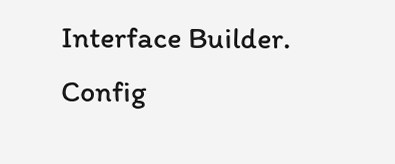Interface Builder.
Config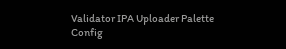Validator IPA Uploader Palette
Config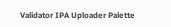Validator IPA Uploader Palette